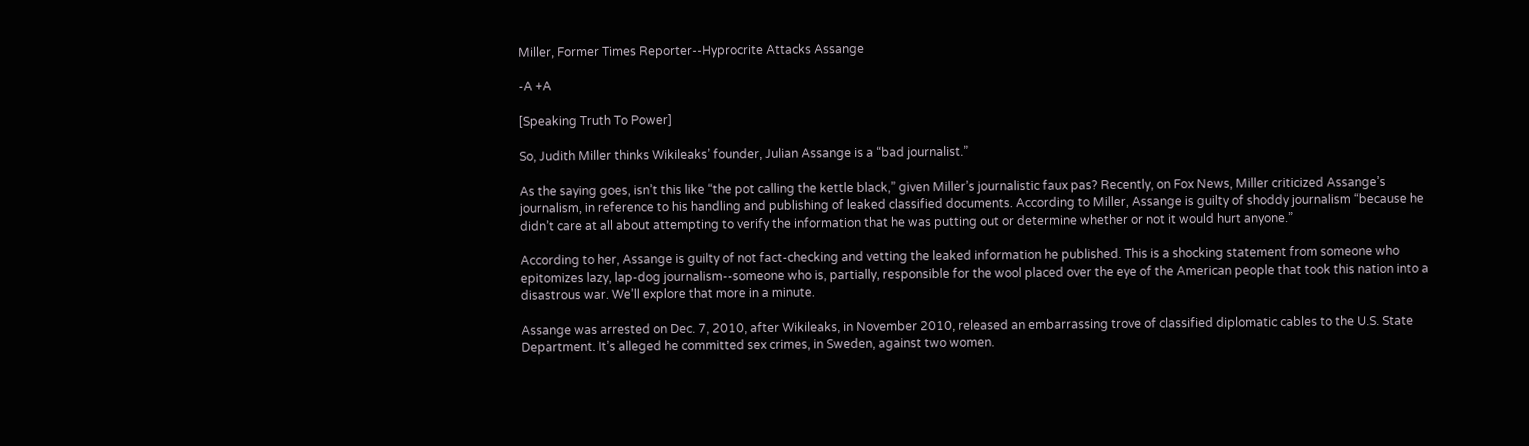Miller, Former Times Reporter--Hyprocrite Attacks Assange

-A +A

[Speaking Truth To Power]

So, Judith Miller thinks Wikileaks’ founder, Julian Assange is a “bad journalist.”

As the saying goes, isn’t this like “the pot calling the kettle black,” given Miller’s journalistic faux pas? Recently, on Fox News, Miller criticized Assange’s journalism, in reference to his handling and publishing of leaked classified documents. According to Miller, Assange is guilty of shoddy journalism “because he didn’t care at all about attempting to verify the information that he was putting out or determine whether or not it would hurt anyone.”

According to her, Assange is guilty of not fact-checking and vetting the leaked information he published. This is a shocking statement from someone who epitomizes lazy, lap-dog journalism--someone who is, partially, responsible for the wool placed over the eye of the American people that took this nation into a disastrous war. We’ll explore that more in a minute.

Assange was arrested on Dec. 7, 2010, after Wikileaks, in November 2010, released an embarrassing trove of classified diplomatic cables to the U.S. State Department. It’s alleged he committed sex crimes, in Sweden, against two women.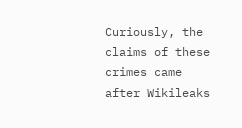Curiously, the claims of these crimes came after Wikileaks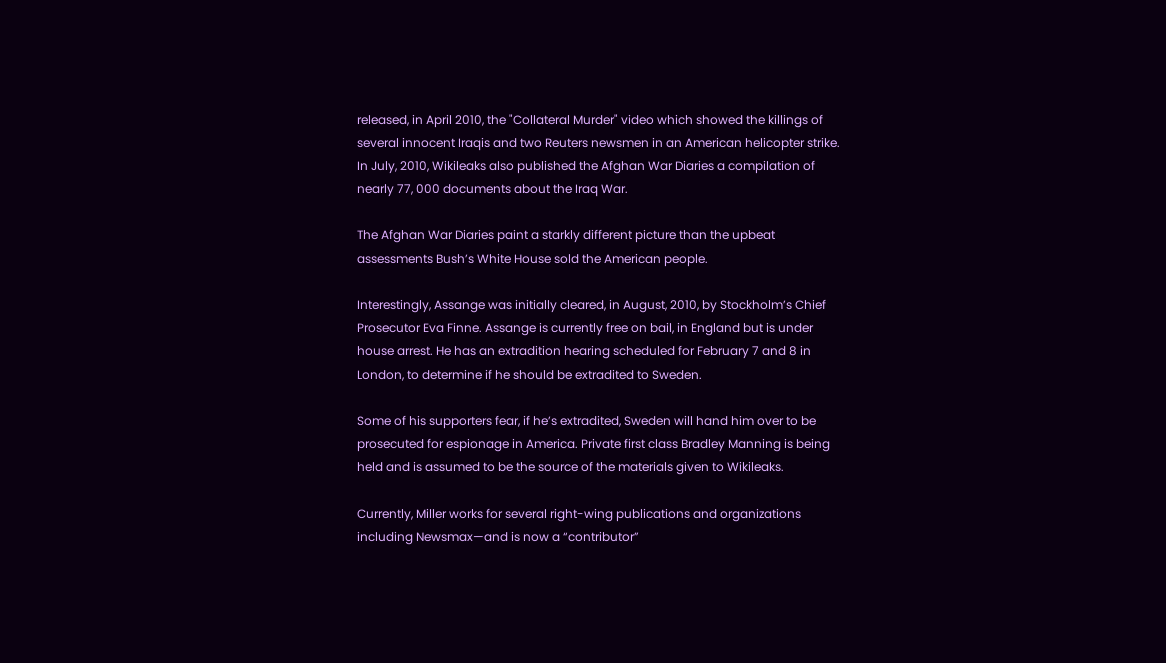released, in April 2010, the "Collateral Murder" video which showed the killings of several innocent Iraqis and two Reuters newsmen in an American helicopter strike. In July, 2010, Wikileaks also published the Afghan War Diaries a compilation of nearly 77, 000 documents about the Iraq War.

The Afghan War Diaries paint a starkly different picture than the upbeat assessments Bush’s White House sold the American people.

Interestingly, Assange was initially cleared, in August, 2010, by Stockholm’s Chief Prosecutor Eva Finne. Assange is currently free on bail, in England but is under house arrest. He has an extradition hearing scheduled for February 7 and 8 in London, to determine if he should be extradited to Sweden.

Some of his supporters fear, if he’s extradited, Sweden will hand him over to be prosecuted for espionage in America. Private first class Bradley Manning is being held and is assumed to be the source of the materials given to Wikileaks.

Currently, Miller works for several right-wing publications and organizations including Newsmax—and is now a “contributor”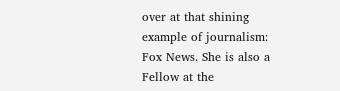over at that shining example of journalism: Fox News. She is also a Fellow at the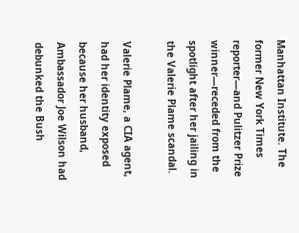Manhattan Institute. The former New York Times reporter—and Pulitzer Prize winner—receded from the spotlight after her jailing in the Valerie Plame scandal.

Valerie Plame, a CIA agent, had her identity exposed because her husband, Ambassador Joe Wilson had debunked the Bush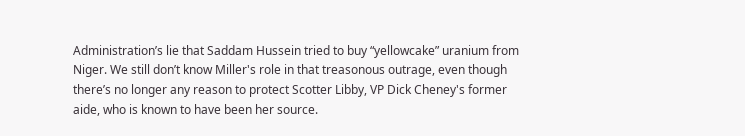Administration’s lie that Saddam Hussein tried to buy “yellowcake” uranium from Niger. We still don’t know Miller's role in that treasonous outrage, even though there’s no longer any reason to protect Scotter Libby, VP Dick Cheney's former aide, who is known to have been her source.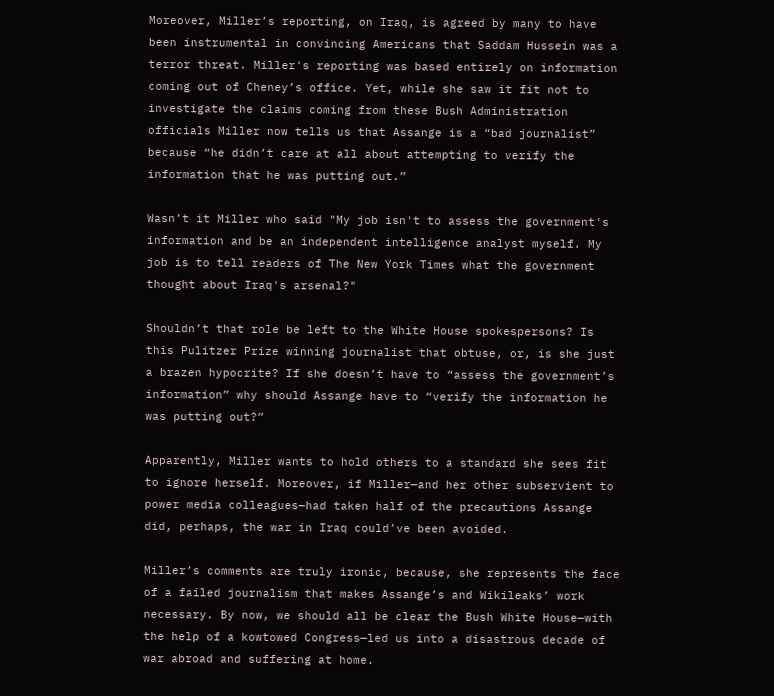Moreover, Miller’s reporting, on Iraq, is agreed by many to have been instrumental in convincing Americans that Saddam Hussein was a terror threat. Miller's reporting was based entirely on information coming out of Cheney’s office. Yet, while she saw it fit not to investigate the claims coming from these Bush Administration officials Miller now tells us that Assange is a “bad journalist” because “he didn’t care at all about attempting to verify the information that he was putting out.”

Wasn’t it Miller who said "My job isn't to assess the government's information and be an independent intelligence analyst myself. My job is to tell readers of The New York Times what the government thought about Iraq's arsenal?"

Shouldn’t that role be left to the White House spokespersons? Is this Pulitzer Prize winning journalist that obtuse, or, is she just a brazen hypocrite? If she doesn’t have to “assess the government’s information” why should Assange have to “verify the information he was putting out?”

Apparently, Miller wants to hold others to a standard she sees fit to ignore herself. Moreover, if Miller—and her other subservient to power media colleagues—had taken half of the precautions Assange did, perhaps, the war in Iraq could’ve been avoided.

Miller’s comments are truly ironic, because, she represents the face of a failed journalism that makes Assange’s and Wikileaks’ work necessary. By now, we should all be clear the Bush White House—with the help of a kowtowed Congress—led us into a disastrous decade of war abroad and suffering at home.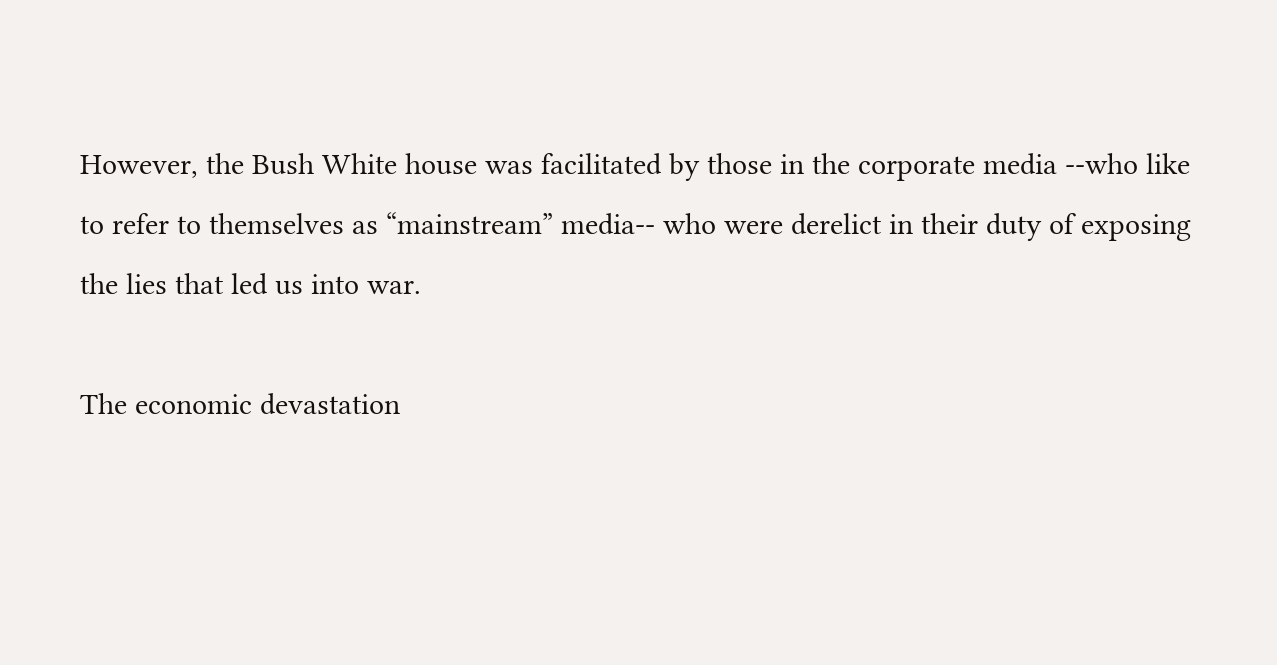However, the Bush White house was facilitated by those in the corporate media --who like to refer to themselves as “mainstream” media-- who were derelict in their duty of exposing the lies that led us into war.

The economic devastation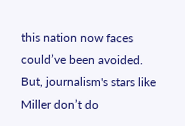this nation now faces could’ve been avoided. But, journalism's stars like Miller don’t do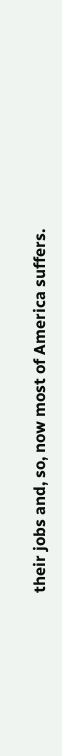their jobs and, so, now most of America suffers.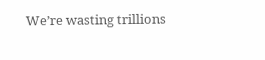We’re wasting trillions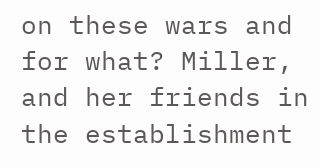on these wars and for what? Miller, and her friends in the establishment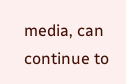media, can continue to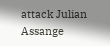attack Julian
Assange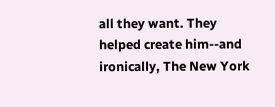all they want. They helped create him--and ironically, The New York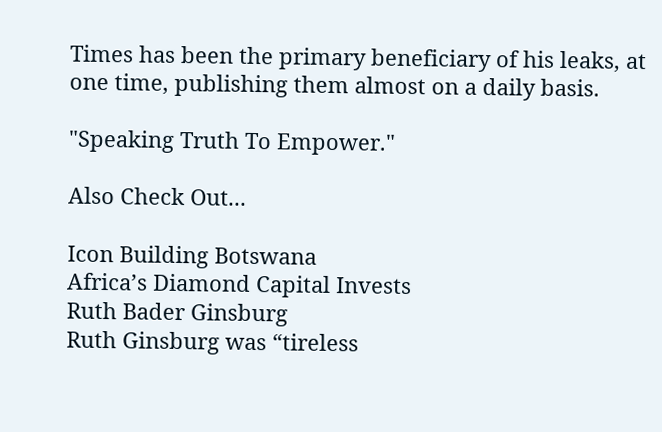Times has been the primary beneficiary of his leaks, at one time, publishing them almost on a daily basis.

"Speaking Truth To Empower."

Also Check Out...

Icon Building Botswana
Africa’s Diamond Capital Invests
Ruth Bader Ginsburg
Ruth Ginsburg was “tireless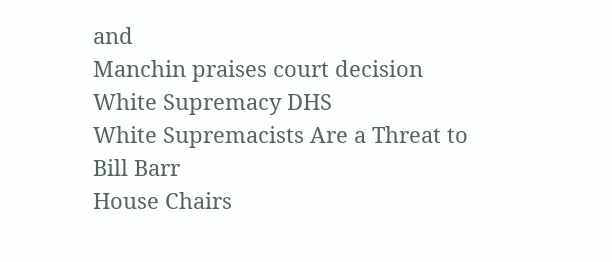and
Manchin praises court decision
White Supremacy DHS
White Supremacists Are a Threat to
Bill Barr
House Chairs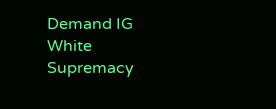Demand IG
White Supremacy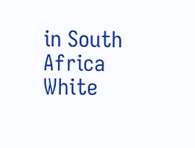in South Africa
White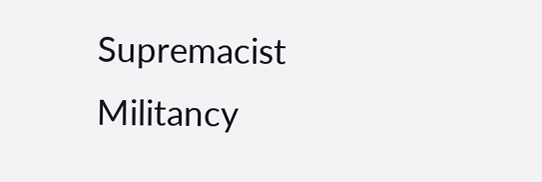Supremacist Militancy